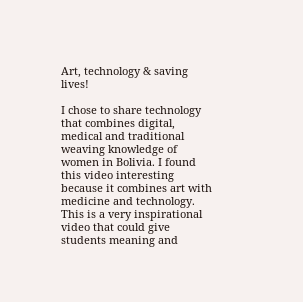Art, technology & saving lives!

I chose to share technology that combines digital, medical and traditional weaving knowledge of women in Bolivia. I found this video interesting because it combines art with medicine and technology. This is a very inspirational video that could give students meaning and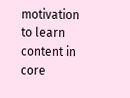motivation to learn content in core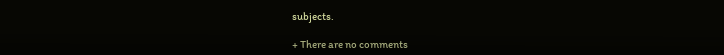subjects.

+ There are no comments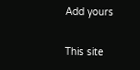Add yours

This site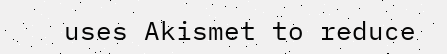uses Akismet to reduce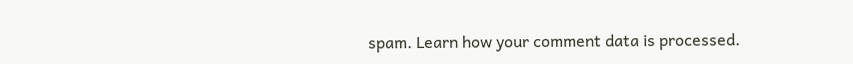spam. Learn how your comment data is processed.